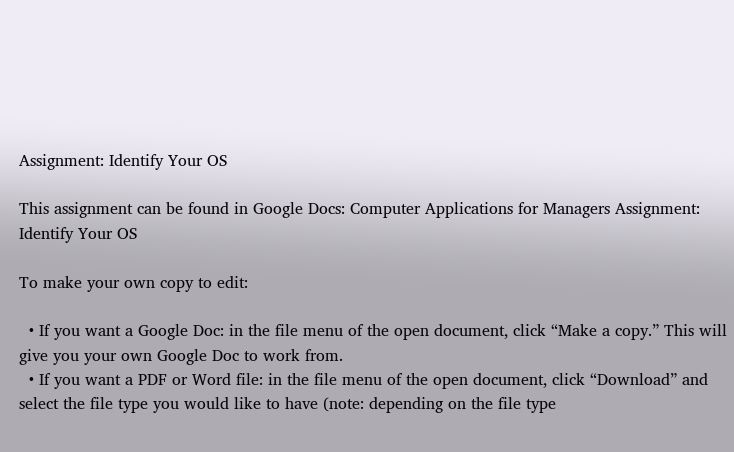Assignment: Identify Your OS

This assignment can be found in Google Docs: Computer Applications for Managers Assignment: Identify Your OS

To make your own copy to edit:

  • If you want a Google Doc: in the file menu of the open document, click “Make a copy.” This will give you your own Google Doc to work from.
  • If you want a PDF or Word file: in the file menu of the open document, click “Download” and select the file type you would like to have (note: depending on the file type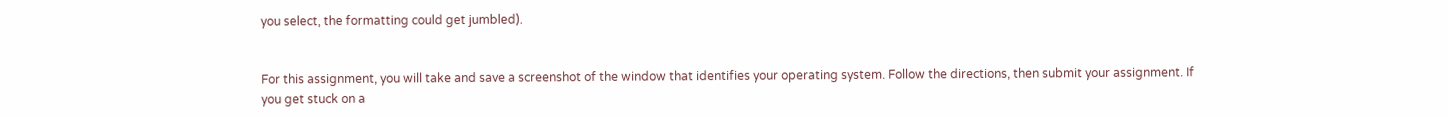you select, the formatting could get jumbled).


For this assignment, you will take and save a screenshot of the window that identifies your operating system. Follow the directions, then submit your assignment. If you get stuck on a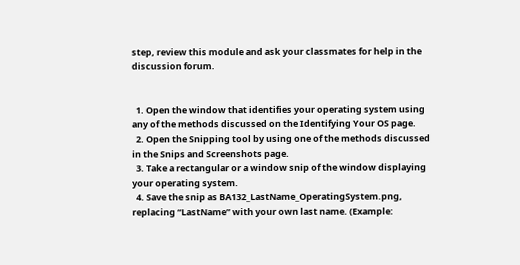step, review this module and ask your classmates for help in the discussion forum.


  1. Open the window that identifies your operating system using any of the methods discussed on the Identifying Your OS page.
  2. Open the Snipping tool by using one of the methods discussed in the Snips and Screenshots page.
  3. Take a rectangular or a window snip of the window displaying your operating system.
  4. Save the snip as BA132_LastName_OperatingSystem.png, replacing “LastName” with your own last name. (Example: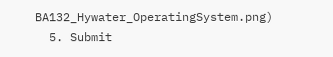BA132_Hywater_OperatingSystem.png)
  5. Submit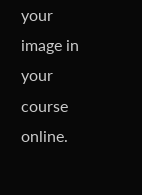your image in your course online.